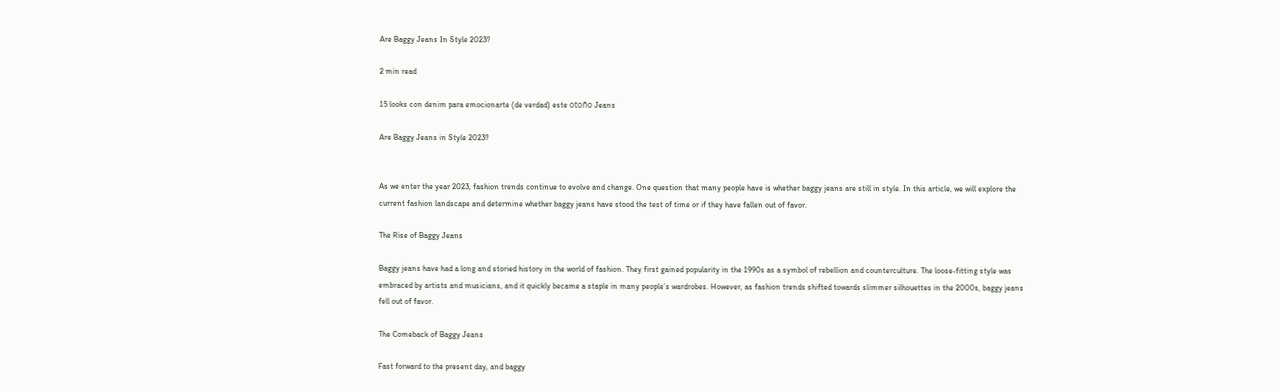Are Baggy Jeans In Style 2023?

2 min read

15 looks con denim para emocionarte (de verdad) este otoño Jeans

Are Baggy Jeans in Style 2023?


As we enter the year 2023, fashion trends continue to evolve and change. One question that many people have is whether baggy jeans are still in style. In this article, we will explore the current fashion landscape and determine whether baggy jeans have stood the test of time or if they have fallen out of favor.

The Rise of Baggy Jeans

Baggy jeans have had a long and storied history in the world of fashion. They first gained popularity in the 1990s as a symbol of rebellion and counterculture. The loose-fitting style was embraced by artists and musicians, and it quickly became a staple in many people’s wardrobes. However, as fashion trends shifted towards slimmer silhouettes in the 2000s, baggy jeans fell out of favor.

The Comeback of Baggy Jeans

Fast forward to the present day, and baggy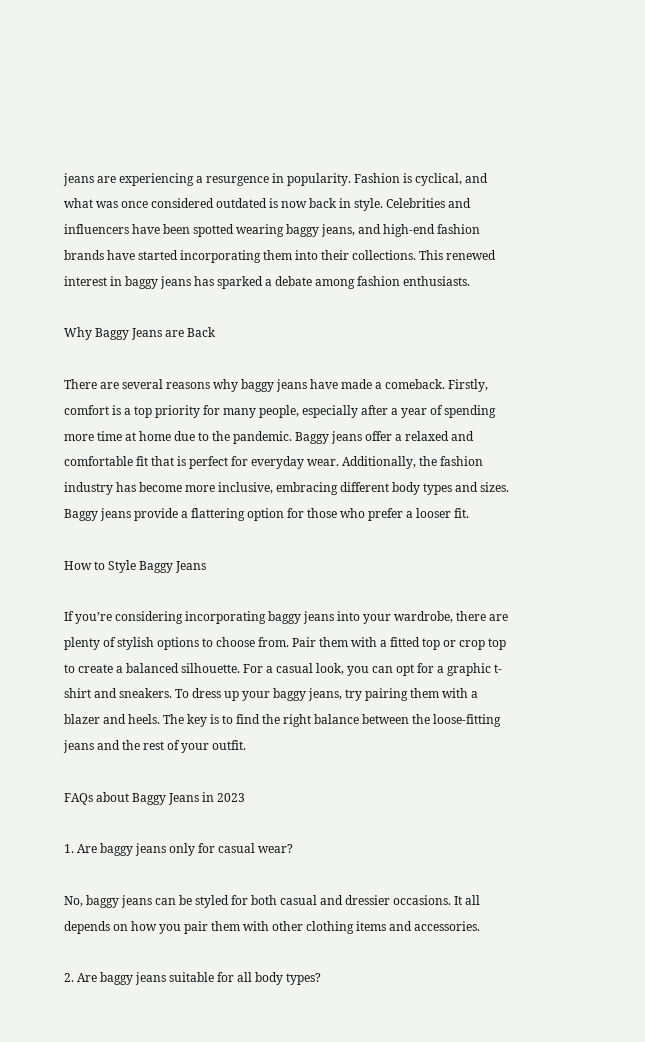jeans are experiencing a resurgence in popularity. Fashion is cyclical, and what was once considered outdated is now back in style. Celebrities and influencers have been spotted wearing baggy jeans, and high-end fashion brands have started incorporating them into their collections. This renewed interest in baggy jeans has sparked a debate among fashion enthusiasts.

Why Baggy Jeans are Back

There are several reasons why baggy jeans have made a comeback. Firstly, comfort is a top priority for many people, especially after a year of spending more time at home due to the pandemic. Baggy jeans offer a relaxed and comfortable fit that is perfect for everyday wear. Additionally, the fashion industry has become more inclusive, embracing different body types and sizes. Baggy jeans provide a flattering option for those who prefer a looser fit.

How to Style Baggy Jeans

If you’re considering incorporating baggy jeans into your wardrobe, there are plenty of stylish options to choose from. Pair them with a fitted top or crop top to create a balanced silhouette. For a casual look, you can opt for a graphic t-shirt and sneakers. To dress up your baggy jeans, try pairing them with a blazer and heels. The key is to find the right balance between the loose-fitting jeans and the rest of your outfit.

FAQs about Baggy Jeans in 2023

1. Are baggy jeans only for casual wear?

No, baggy jeans can be styled for both casual and dressier occasions. It all depends on how you pair them with other clothing items and accessories.

2. Are baggy jeans suitable for all body types?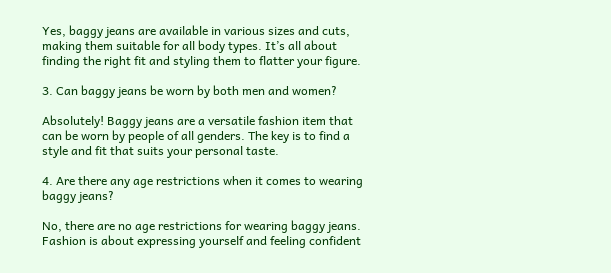Yes, baggy jeans are available in various sizes and cuts, making them suitable for all body types. It’s all about finding the right fit and styling them to flatter your figure.

3. Can baggy jeans be worn by both men and women?

Absolutely! Baggy jeans are a versatile fashion item that can be worn by people of all genders. The key is to find a style and fit that suits your personal taste.

4. Are there any age restrictions when it comes to wearing baggy jeans?

No, there are no age restrictions for wearing baggy jeans. Fashion is about expressing yourself and feeling confident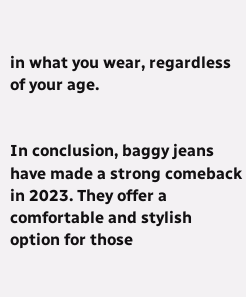in what you wear, regardless of your age.


In conclusion, baggy jeans have made a strong comeback in 2023. They offer a comfortable and stylish option for those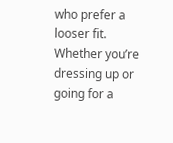who prefer a looser fit. Whether you’re dressing up or going for a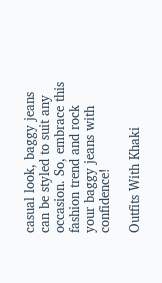casual look, baggy jeans can be styled to suit any occasion. So, embrace this fashion trend and rock your baggy jeans with confidence!

Outfits With Khaki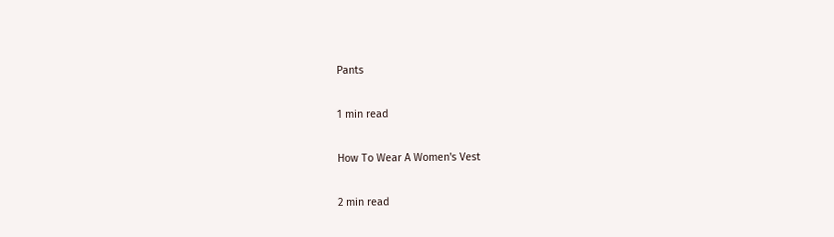Pants

1 min read

How To Wear A Women's Vest

2 min read